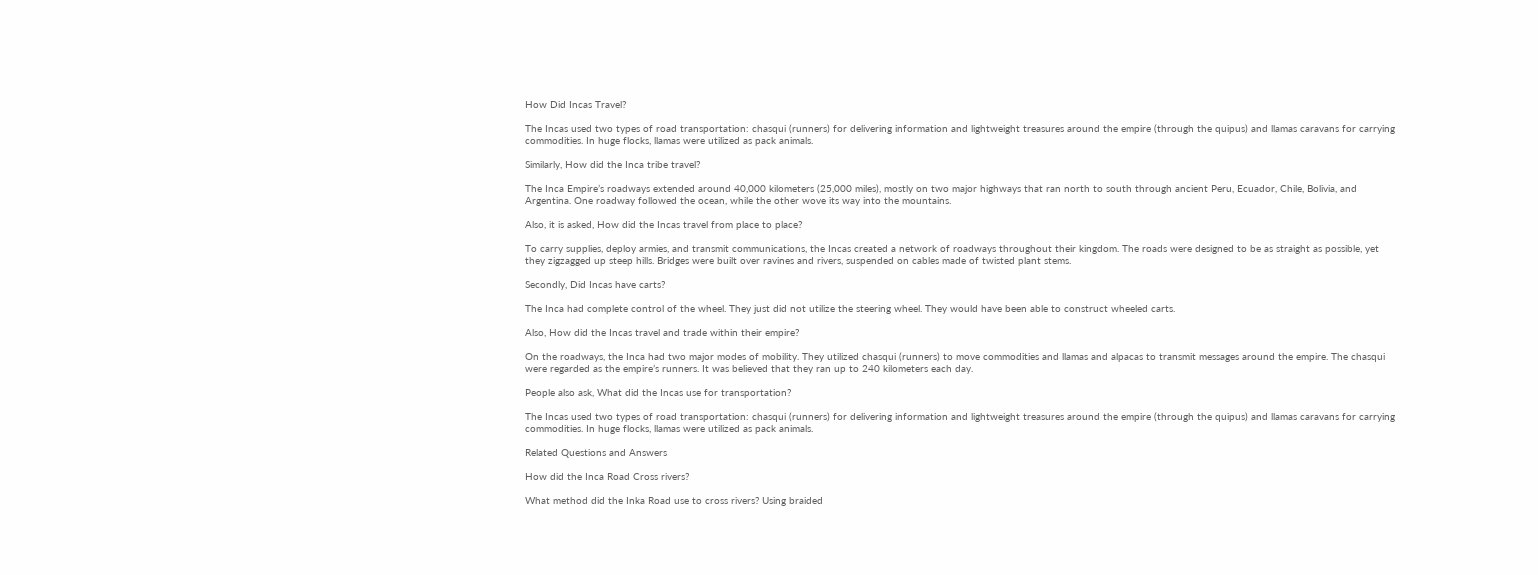How Did Incas Travel?

The Incas used two types of road transportation: chasqui (runners) for delivering information and lightweight treasures around the empire (through the quipus) and llamas caravans for carrying commodities. In huge flocks, llamas were utilized as pack animals.

Similarly, How did the Inca tribe travel?

The Inca Empire’s roadways extended around 40,000 kilometers (25,000 miles), mostly on two major highways that ran north to south through ancient Peru, Ecuador, Chile, Bolivia, and Argentina. One roadway followed the ocean, while the other wove its way into the mountains.

Also, it is asked, How did the Incas travel from place to place?

To carry supplies, deploy armies, and transmit communications, the Incas created a network of roadways throughout their kingdom. The roads were designed to be as straight as possible, yet they zigzagged up steep hills. Bridges were built over ravines and rivers, suspended on cables made of twisted plant stems.

Secondly, Did Incas have carts?

The Inca had complete control of the wheel. They just did not utilize the steering wheel. They would have been able to construct wheeled carts.

Also, How did the Incas travel and trade within their empire?

On the roadways, the Inca had two major modes of mobility. They utilized chasqui (runners) to move commodities and llamas and alpacas to transmit messages around the empire. The chasqui were regarded as the empire’s runners. It was believed that they ran up to 240 kilometers each day.

People also ask, What did the Incas use for transportation?

The Incas used two types of road transportation: chasqui (runners) for delivering information and lightweight treasures around the empire (through the quipus) and llamas caravans for carrying commodities. In huge flocks, llamas were utilized as pack animals.

Related Questions and Answers

How did the Inca Road Cross rivers?

What method did the Inka Road use to cross rivers? Using braided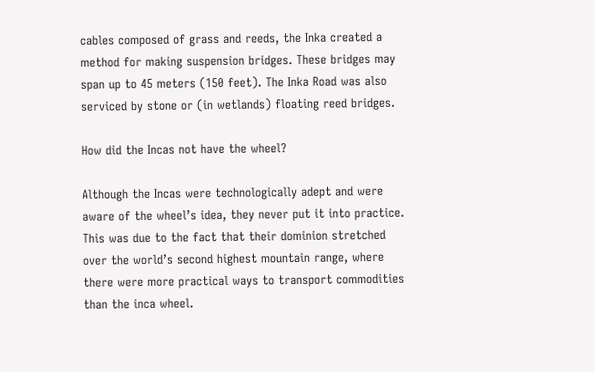cables composed of grass and reeds, the Inka created a method for making suspension bridges. These bridges may span up to 45 meters (150 feet). The Inka Road was also serviced by stone or (in wetlands) floating reed bridges.

How did the Incas not have the wheel?

Although the Incas were technologically adept and were aware of the wheel’s idea, they never put it into practice. This was due to the fact that their dominion stretched over the world’s second highest mountain range, where there were more practical ways to transport commodities than the inca wheel.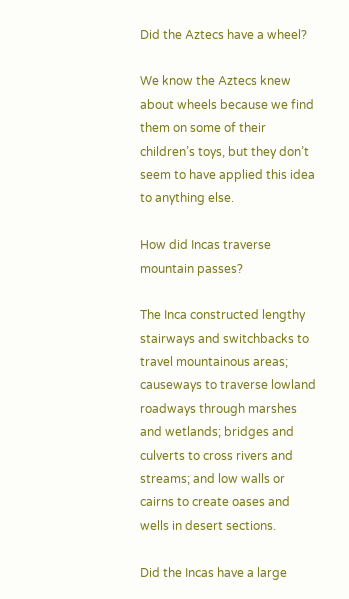Did the Aztecs have a wheel?

We know the Aztecs knew about wheels because we find them on some of their children’s toys, but they don’t seem to have applied this idea to anything else.

How did Incas traverse mountain passes?

The Inca constructed lengthy stairways and switchbacks to travel mountainous areas; causeways to traverse lowland roadways through marshes and wetlands; bridges and culverts to cross rivers and streams; and low walls or cairns to create oases and wells in desert sections.

Did the Incas have a large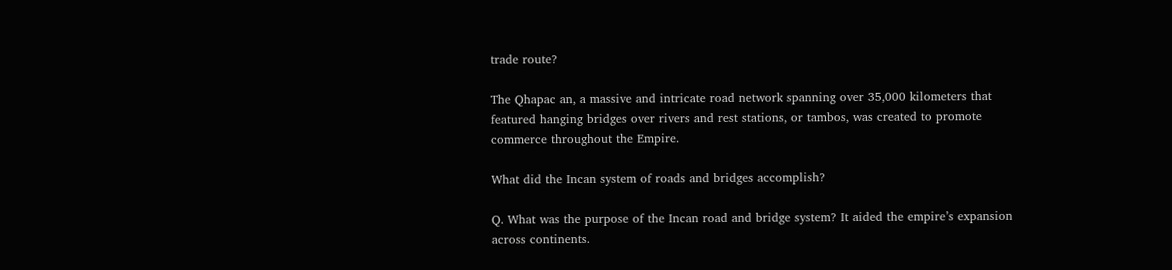trade route?

The Qhapac an, a massive and intricate road network spanning over 35,000 kilometers that featured hanging bridges over rivers and rest stations, or tambos, was created to promote commerce throughout the Empire.

What did the Incan system of roads and bridges accomplish?

Q. What was the purpose of the Incan road and bridge system? It aided the empire’s expansion across continents.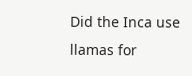Did the Inca use llamas for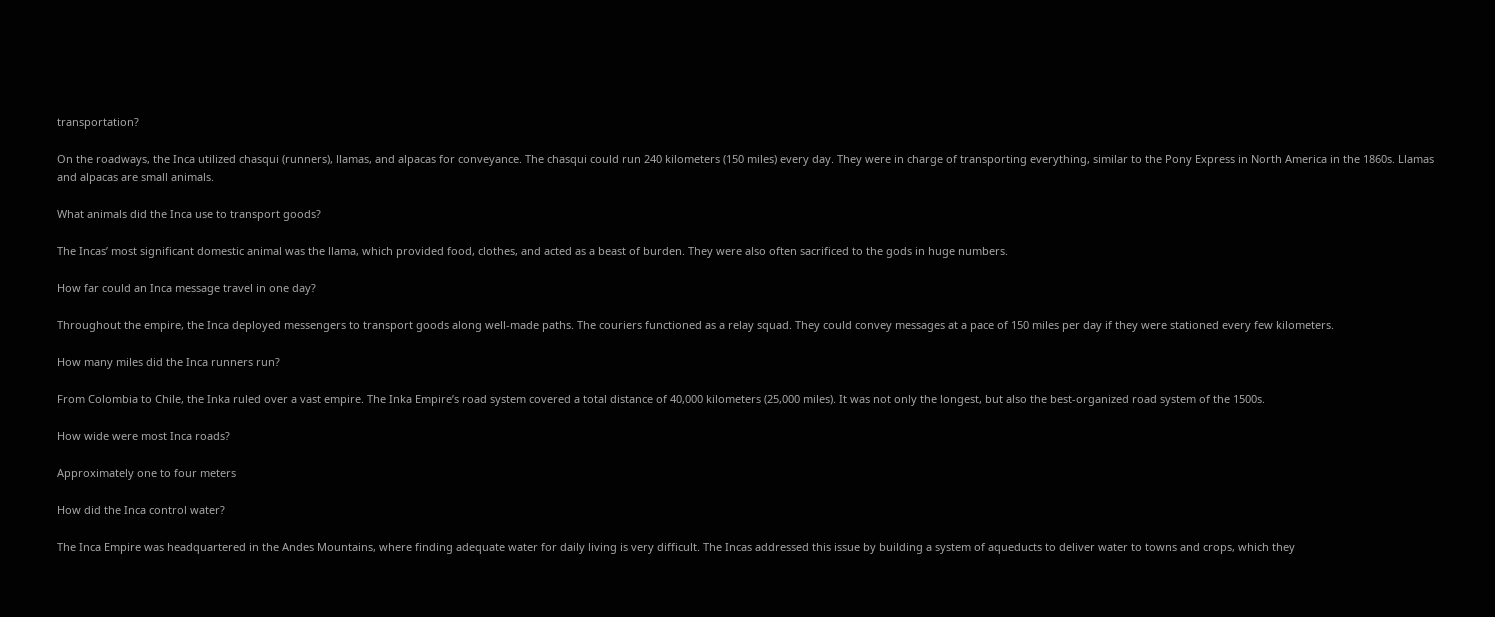transportation?

On the roadways, the Inca utilized chasqui (runners), llamas, and alpacas for conveyance. The chasqui could run 240 kilometers (150 miles) every day. They were in charge of transporting everything, similar to the Pony Express in North America in the 1860s. Llamas and alpacas are small animals.

What animals did the Inca use to transport goods?

The Incas’ most significant domestic animal was the llama, which provided food, clothes, and acted as a beast of burden. They were also often sacrificed to the gods in huge numbers.

How far could an Inca message travel in one day?

Throughout the empire, the Inca deployed messengers to transport goods along well-made paths. The couriers functioned as a relay squad. They could convey messages at a pace of 150 miles per day if they were stationed every few kilometers.

How many miles did the Inca runners run?

From Colombia to Chile, the Inka ruled over a vast empire. The Inka Empire’s road system covered a total distance of 40,000 kilometers (25,000 miles). It was not only the longest, but also the best-organized road system of the 1500s.

How wide were most Inca roads?

Approximately one to four meters

How did the Inca control water?

The Inca Empire was headquartered in the Andes Mountains, where finding adequate water for daily living is very difficult. The Incas addressed this issue by building a system of aqueducts to deliver water to towns and crops, which they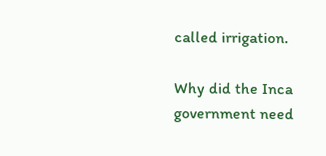called irrigation.

Why did the Inca government need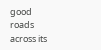good roads across its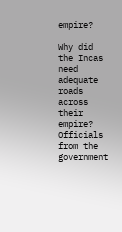empire?

Why did the Incas need adequate roads across their empire? Officials from the government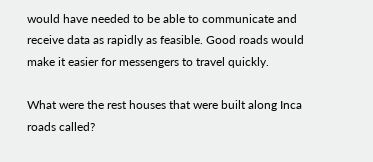would have needed to be able to communicate and receive data as rapidly as feasible. Good roads would make it easier for messengers to travel quickly.

What were the rest houses that were built along Inca roads called?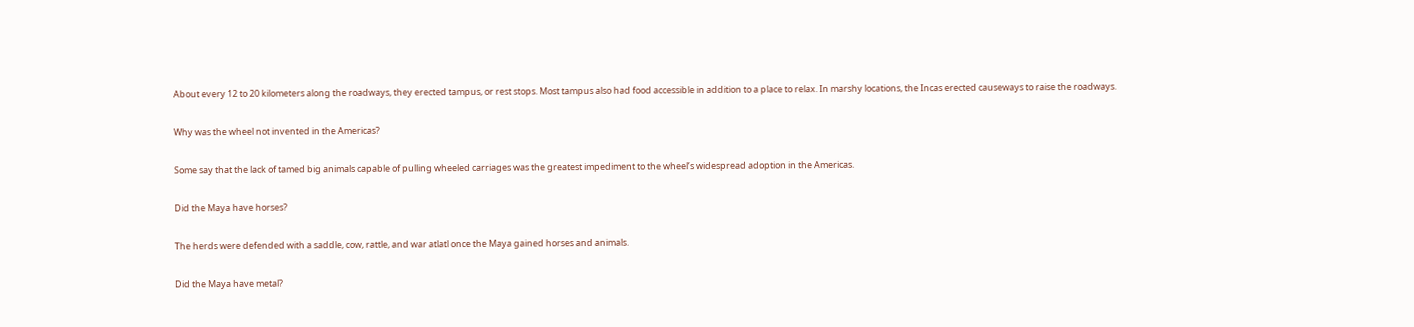About every 12 to 20 kilometers along the roadways, they erected tampus, or rest stops. Most tampus also had food accessible in addition to a place to relax. In marshy locations, the Incas erected causeways to raise the roadways.

Why was the wheel not invented in the Americas?

Some say that the lack of tamed big animals capable of pulling wheeled carriages was the greatest impediment to the wheel’s widespread adoption in the Americas.

Did the Maya have horses?

The herds were defended with a saddle, cow, rattle, and war atlatl once the Maya gained horses and animals.

Did the Maya have metal?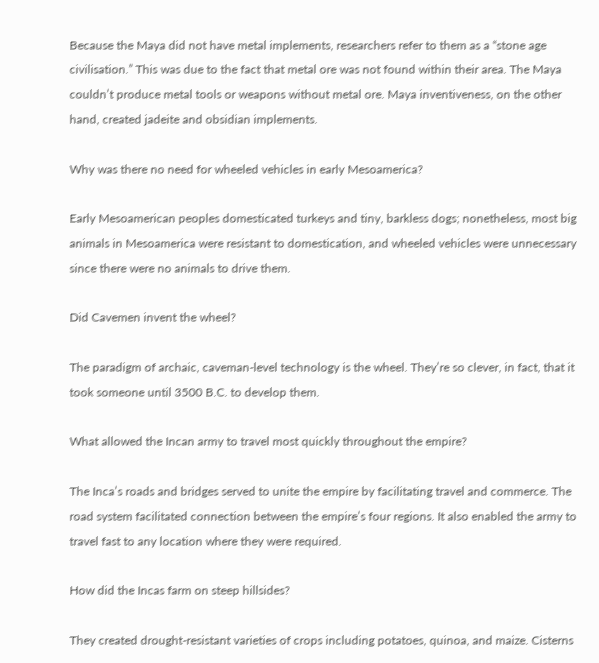Because the Maya did not have metal implements, researchers refer to them as a “stone age civilisation.” This was due to the fact that metal ore was not found within their area. The Maya couldn’t produce metal tools or weapons without metal ore. Maya inventiveness, on the other hand, created jadeite and obsidian implements.

Why was there no need for wheeled vehicles in early Mesoamerica?

Early Mesoamerican peoples domesticated turkeys and tiny, barkless dogs; nonetheless, most big animals in Mesoamerica were resistant to domestication, and wheeled vehicles were unnecessary since there were no animals to drive them.

Did Cavemen invent the wheel?

The paradigm of archaic, caveman-level technology is the wheel. They’re so clever, in fact, that it took someone until 3500 B.C. to develop them.

What allowed the Incan army to travel most quickly throughout the empire?

The Inca’s roads and bridges served to unite the empire by facilitating travel and commerce. The road system facilitated connection between the empire’s four regions. It also enabled the army to travel fast to any location where they were required.

How did the Incas farm on steep hillsides?

They created drought-resistant varieties of crops including potatoes, quinoa, and maize. Cisterns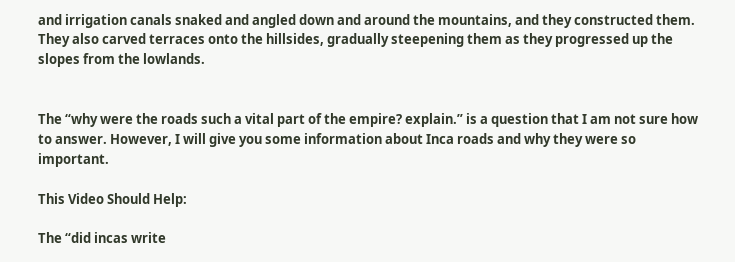and irrigation canals snaked and angled down and around the mountains, and they constructed them. They also carved terraces onto the hillsides, gradually steepening them as they progressed up the slopes from the lowlands.


The “why were the roads such a vital part of the empire? explain.” is a question that I am not sure how to answer. However, I will give you some information about Inca roads and why they were so important.

This Video Should Help:

The “did incas write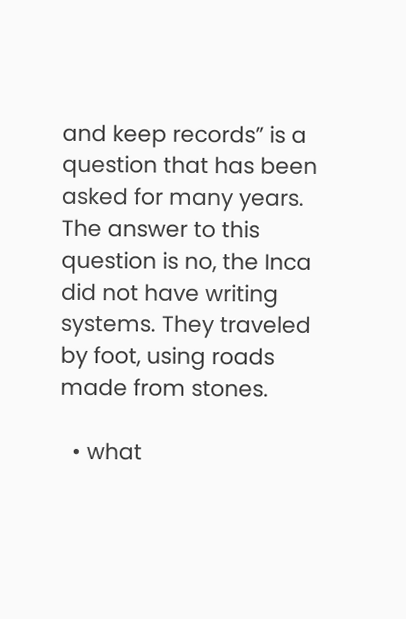and keep records” is a question that has been asked for many years. The answer to this question is no, the Inca did not have writing systems. They traveled by foot, using roads made from stones.

  • what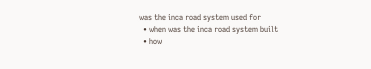was the inca road system used for
  • when was the inca road system built
  • how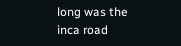long was the inca road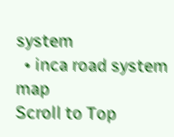system
  • inca road system map
Scroll to Top